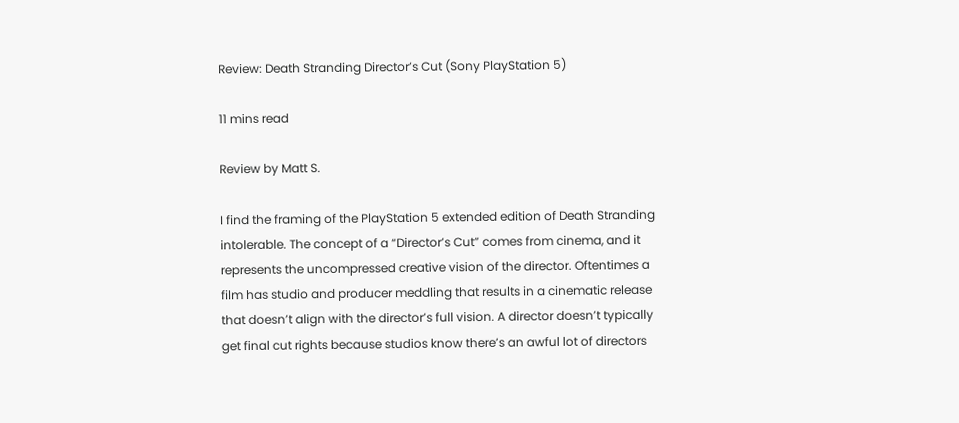Review: Death Stranding Director’s Cut (Sony PlayStation 5)

11 mins read

Review by Matt S.

I find the framing of the PlayStation 5 extended edition of Death Stranding intolerable. The concept of a “Director’s Cut” comes from cinema, and it represents the uncompressed creative vision of the director. Oftentimes a film has studio and producer meddling that results in a cinematic release that doesn’t align with the director’s full vision. A director doesn’t typically get final cut rights because studios know there’s an awful lot of directors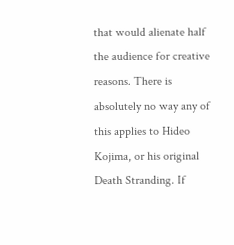that would alienate half the audience for creative reasons. There is absolutely no way any of this applies to Hideo Kojima, or his original Death Stranding. If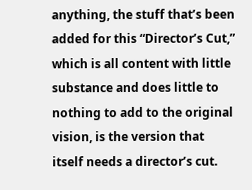anything, the stuff that’s been added for this “Director’s Cut,” which is all content with little substance and does little to nothing to add to the original vision, is the version that itself needs a director’s cut.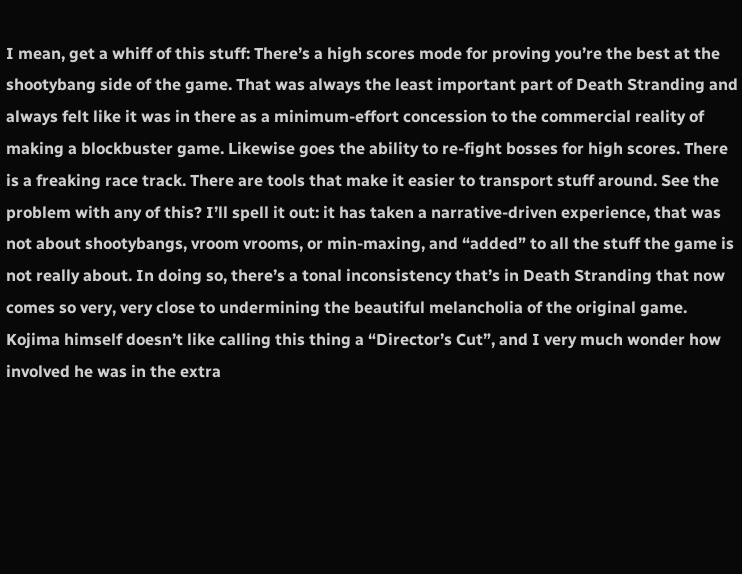I mean, get a whiff of this stuff: There’s a high scores mode for proving you’re the best at the shootybang side of the game. That was always the least important part of Death Stranding and always felt like it was in there as a minimum-effort concession to the commercial reality of making a blockbuster game. Likewise goes the ability to re-fight bosses for high scores. There is a freaking race track. There are tools that make it easier to transport stuff around. See the problem with any of this? I’ll spell it out: it has taken a narrative-driven experience, that was not about shootybangs, vroom vrooms, or min-maxing, and “added” to all the stuff the game is not really about. In doing so, there’s a tonal inconsistency that’s in Death Stranding that now comes so very, very close to undermining the beautiful melancholia of the original game. Kojima himself doesn’t like calling this thing a “Director’s Cut”, and I very much wonder how involved he was in the extra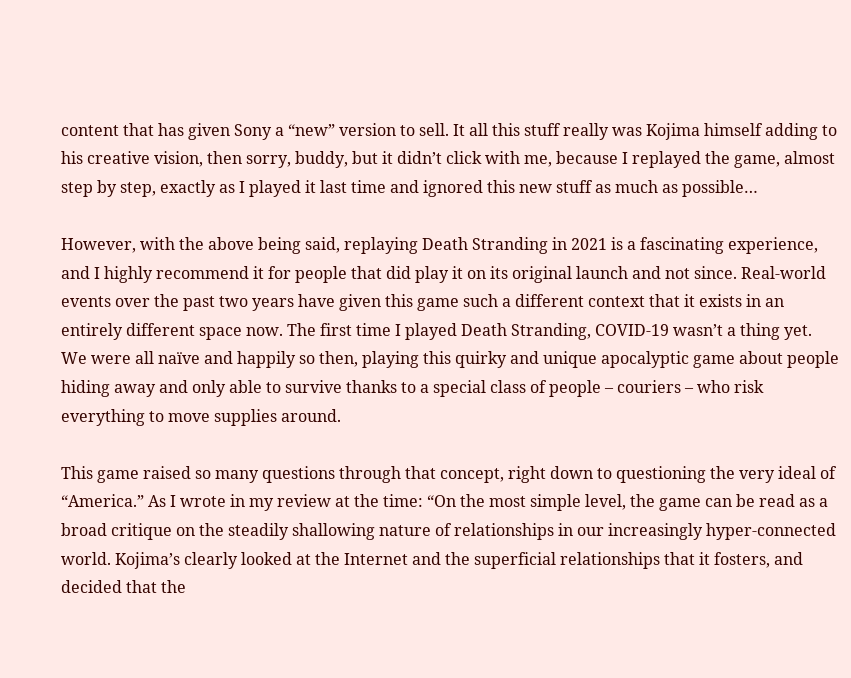content that has given Sony a “new” version to sell. It all this stuff really was Kojima himself adding to his creative vision, then sorry, buddy, but it didn’t click with me, because I replayed the game, almost step by step, exactly as I played it last time and ignored this new stuff as much as possible…

However, with the above being said, replaying Death Stranding in 2021 is a fascinating experience, and I highly recommend it for people that did play it on its original launch and not since. Real-world events over the past two years have given this game such a different context that it exists in an entirely different space now. The first time I played Death Stranding, COVID-19 wasn’t a thing yet. We were all naïve and happily so then, playing this quirky and unique apocalyptic game about people hiding away and only able to survive thanks to a special class of people – couriers – who risk everything to move supplies around.

This game raised so many questions through that concept, right down to questioning the very ideal of “America.” As I wrote in my review at the time: “On the most simple level, the game can be read as a broad critique on the steadily shallowing nature of relationships in our increasingly hyper-connected world. Kojima’s clearly looked at the Internet and the superficial relationships that it fosters, and decided that the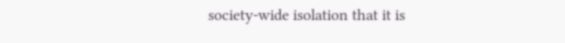society-wide isolation that it is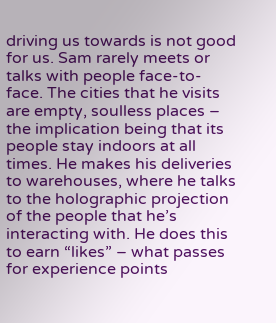driving us towards is not good for us. Sam rarely meets or talks with people face-to-face. The cities that he visits are empty, soulless places – the implication being that its people stay indoors at all times. He makes his deliveries to warehouses, where he talks to the holographic projection of the people that he’s interacting with. He does this to earn “likes” – what passes for experience points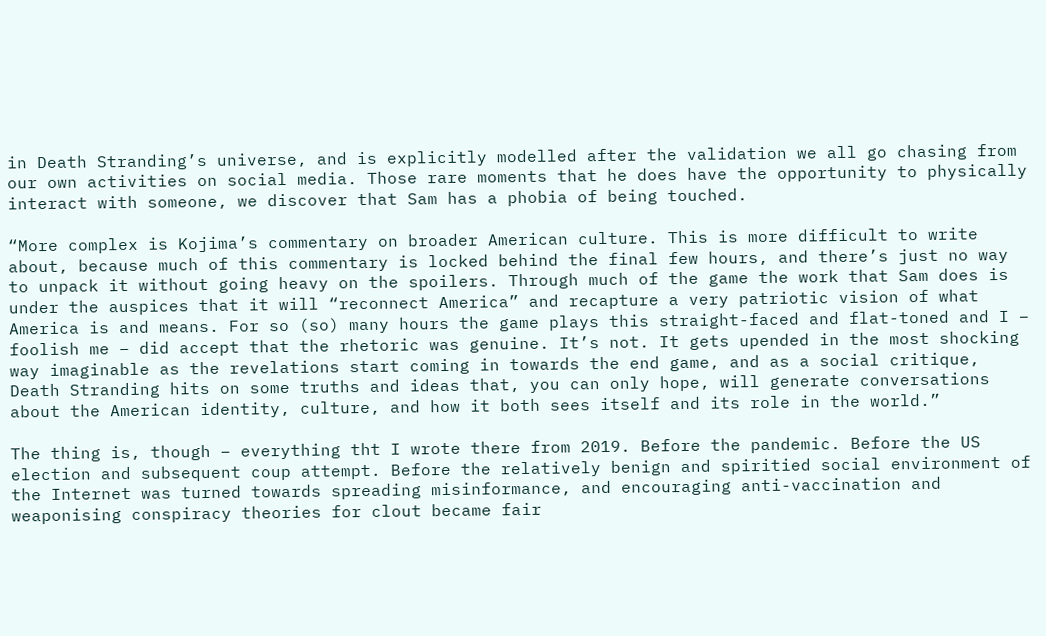in Death Stranding’s universe, and is explicitly modelled after the validation we all go chasing from our own activities on social media. Those rare moments that he does have the opportunity to physically interact with someone, we discover that Sam has a phobia of being touched.

“More complex is Kojima’s commentary on broader American culture. This is more difficult to write about, because much of this commentary is locked behind the final few hours, and there’s just no way to unpack it without going heavy on the spoilers. Through much of the game the work that Sam does is under the auspices that it will “reconnect America” and recapture a very patriotic vision of what America is and means. For so (so) many hours the game plays this straight-faced and flat-toned and I – foolish me – did accept that the rhetoric was genuine. It’s not. It gets upended in the most shocking way imaginable as the revelations start coming in towards the end game, and as a social critique, Death Stranding hits on some truths and ideas that, you can only hope, will generate conversations about the American identity, culture, and how it both sees itself and its role in the world.”

The thing is, though – everything tht I wrote there from 2019. Before the pandemic. Before the US election and subsequent coup attempt. Before the relatively benign and spiritied social environment of the Internet was turned towards spreading misinformance, and encouraging anti-vaccination and weaponising conspiracy theories for clout became fair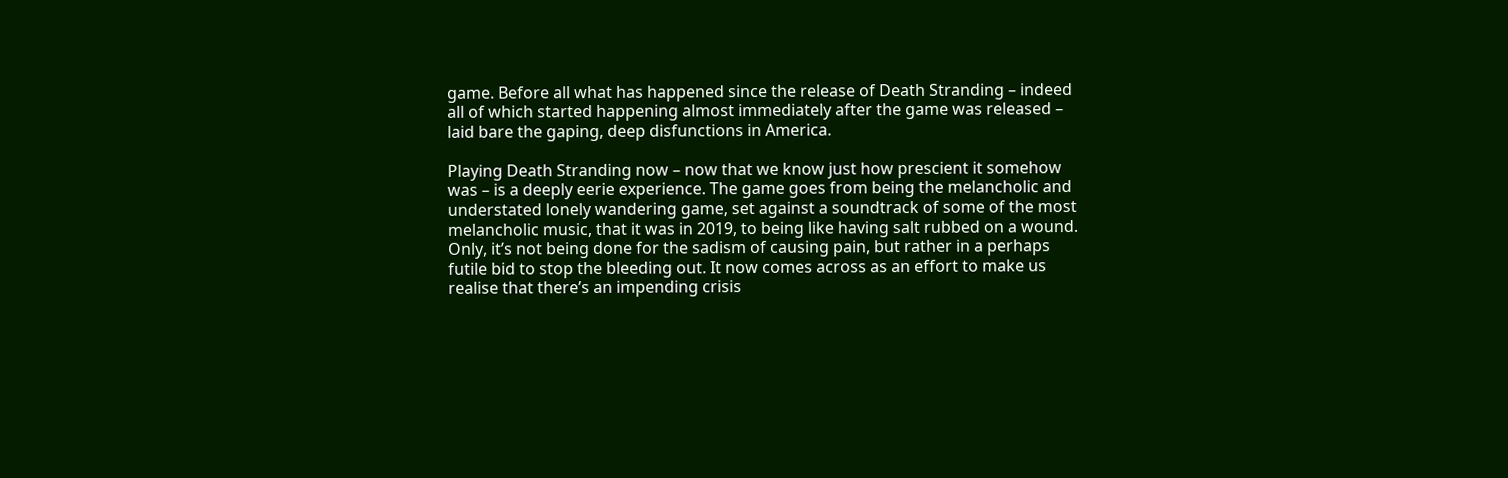game. Before all what has happened since the release of Death Stranding – indeed all of which started happening almost immediately after the game was released – laid bare the gaping, deep disfunctions in America.

Playing Death Stranding now – now that we know just how prescient it somehow was – is a deeply eerie experience. The game goes from being the melancholic and understated lonely wandering game, set against a soundtrack of some of the most melancholic music, that it was in 2019, to being like having salt rubbed on a wound. Only, it’s not being done for the sadism of causing pain, but rather in a perhaps futile bid to stop the bleeding out. It now comes across as an effort to make us realise that there’s an impending crisis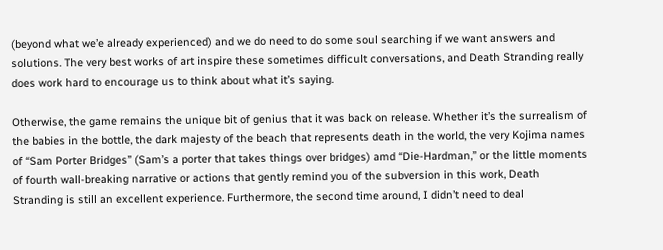(beyond what we’e already experienced) and we do need to do some soul searching if we want answers and solutions. The very best works of art inspire these sometimes difficult conversations, and Death Stranding really does work hard to encourage us to think about what it’s saying.

Otherwise, the game remains the unique bit of genius that it was back on release. Whether it’s the surrealism of the babies in the bottle, the dark majesty of the beach that represents death in the world, the very Kojima names of “Sam Porter Bridges” (Sam’s a porter that takes things over bridges) amd “Die-Hardman,” or the little moments of fourth wall-breaking narrative or actions that gently remind you of the subversion in this work, Death Stranding is still an excellent experience. Furthermore, the second time around, I didn’t need to deal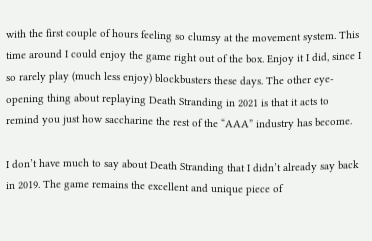with the first couple of hours feeling so clumsy at the movement system. This time around I could enjoy the game right out of the box. Enjoy it I did, since I so rarely play (much less enjoy) blockbusters these days. The other eye-opening thing about replaying Death Stranding in 2021 is that it acts to remind you just how saccharine the rest of the “AAA” industry has become.

I don’t have much to say about Death Stranding that I didn’t already say back in 2019. The game remains the excellent and unique piece of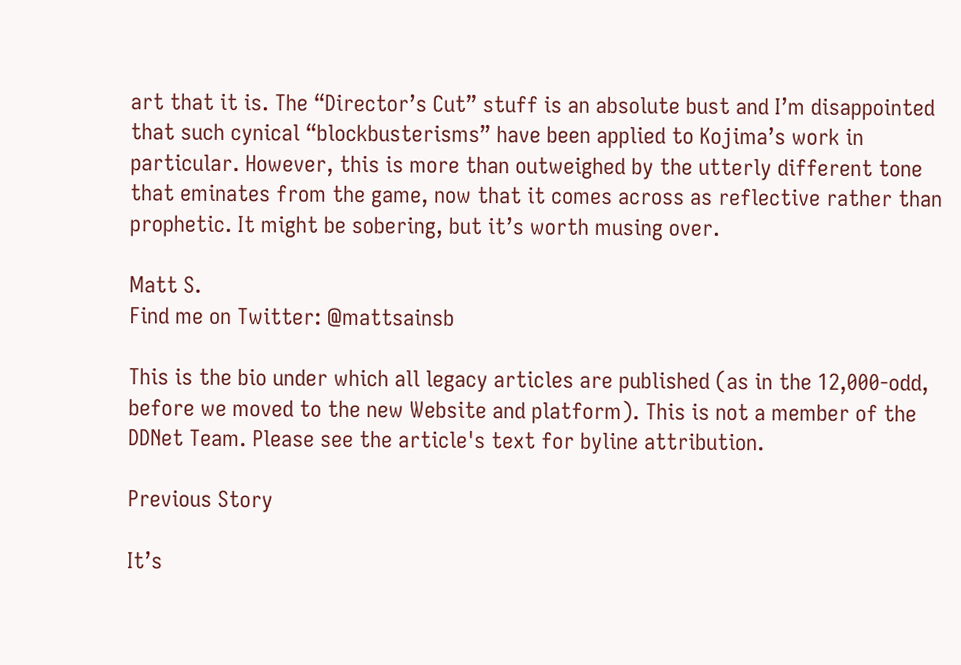art that it is. The “Director’s Cut” stuff is an absolute bust and I’m disappointed that such cynical “blockbusterisms” have been applied to Kojima’s work in particular. However, this is more than outweighed by the utterly different tone that eminates from the game, now that it comes across as reflective rather than prophetic. It might be sobering, but it’s worth musing over.

Matt S.
Find me on Twitter: @mattsainsb

This is the bio under which all legacy articles are published (as in the 12,000-odd, before we moved to the new Website and platform). This is not a member of the DDNet Team. Please see the article's text for byline attribution.

Previous Story

It’s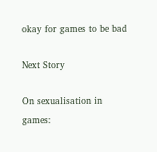okay for games to be bad

Next Story

On sexualisation in games: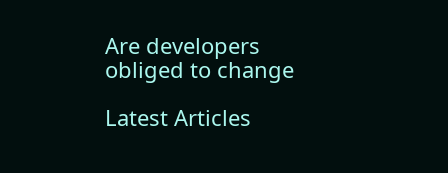Are developers obliged to change

Latest Articles